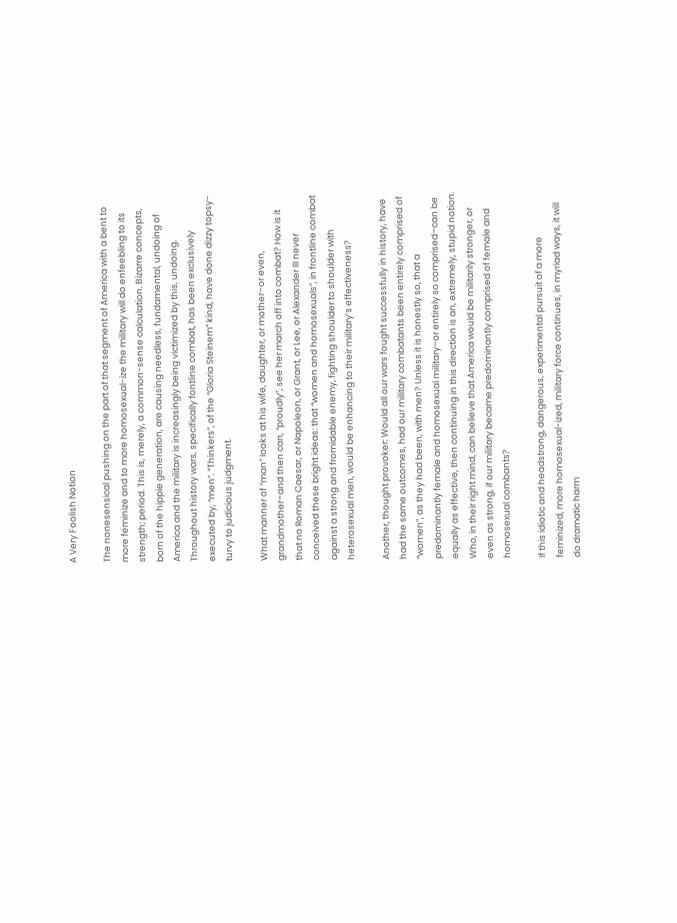A Very Foolish Notion

The nonesensical pushing on the part of that segment of America with a bent to more feminize and to more homosexual-ize the military will do enfeebling to its strength; period. This is, merely, a common-sense calculation. Bizarre concepts, born of the hippie generation, are causing needless, fundamental, undoing of America and the military is increasingly being victimized by this, undoing. Throughout history wars, specifically fontline combat, has been exclusively executed by, “men”. “Thinkers”, of the “Gloria Steinem” kind, have done dizzy topsy-turvy to judicious judgment.

What manner of “man” looks at his wife, daughter, or mother–or even, grandmother–and then can, “proudly”, see her march off into combat? How is it that no Roman Caesar, or Napoleon, or Grant, or Lee, or Alexander III never conceived these bright ideas: that “women and homosexuals”, in frontline combat against a strong and fromidable enemy, fighting shoulder to shoulder with heterosexual men, would be enhancing to their military’s effectiveness?

Another, thought provoker: Would all our wars fought successfully in history, have had the same outcomes, had our military combatants been entirely comprised of “women”, as they had been, with men? Unless it is honestly so, that a predominantly female and homosexual military–or entirely so comprised–can be equally as effective, then continuing in this direction is an, extremely, stupid notion.  Who, in their right mind, can believe that America would be militarily stronger, or even as strong, if our military became predominantly comprised of female and homosexual combants?

If this idiotic and headstrong, dangerous, experimental pursuit of a more feminized, more homosexual-ized, military force continues, in myriad ways, it will do dramatic harm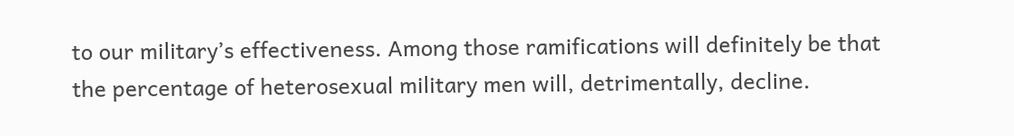to our military’s effectiveness. Among those ramifications will definitely be that the percentage of heterosexual military men will, detrimentally, decline.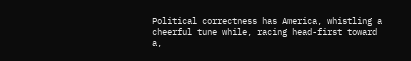Political correctness has America, whistling a cheerful tune while, racing head-first toward a,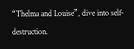“Thelma and Louise”, dive into self-destruction.